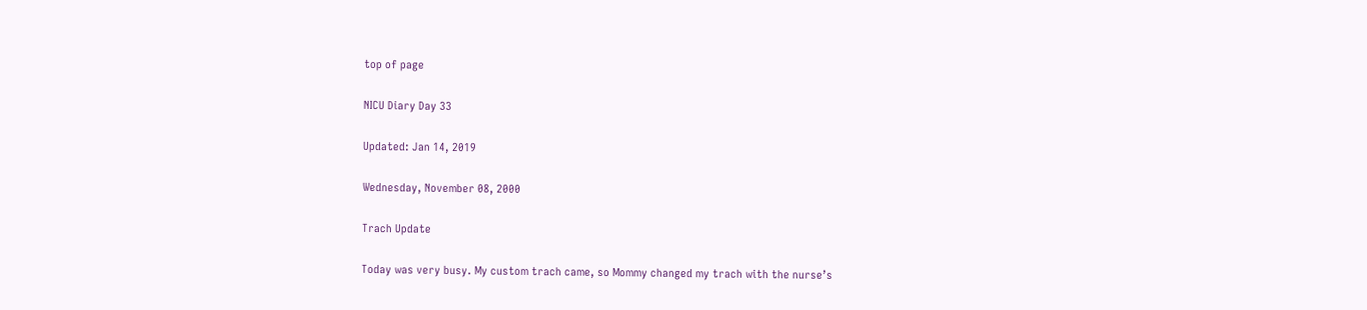top of page

NICU Diary Day 33

Updated: Jan 14, 2019

Wednesday, November 08, 2000

Trach Update

Today was very busy. My custom trach came, so Mommy changed my trach with the nurse’s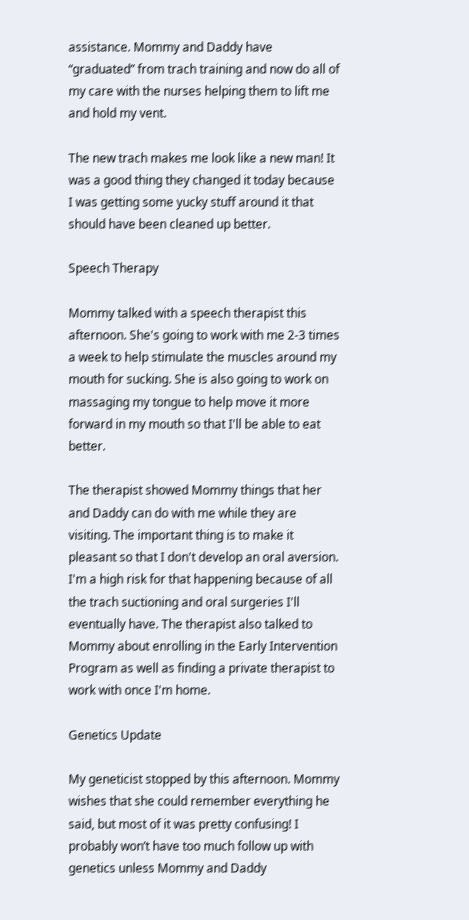assistance. Mommy and Daddy have “graduated” from trach training and now do all of my care with the nurses helping them to lift me and hold my vent.

The new trach makes me look like a new man! It was a good thing they changed it today because I was getting some yucky stuff around it that should have been cleaned up better.

Speech Therapy

Mommy talked with a speech therapist this afternoon. She's going to work with me 2-3 times a week to help stimulate the muscles around my mouth for sucking. She is also going to work on massaging my tongue to help move it more forward in my mouth so that I'll be able to eat better.

The therapist showed Mommy things that her and Daddy can do with me while they are visiting. The important thing is to make it pleasant so that I don't develop an oral aversion. I'm a high risk for that happening because of all the trach suctioning and oral surgeries I'll eventually have. The therapist also talked to Mommy about enrolling in the Early Intervention Program as well as finding a private therapist to work with once I'm home.

Genetics Update

My geneticist stopped by this afternoon. Mommy wishes that she could remember everything he said, but most of it was pretty confusing! I probably won’t have too much follow up with genetics unless Mommy and Daddy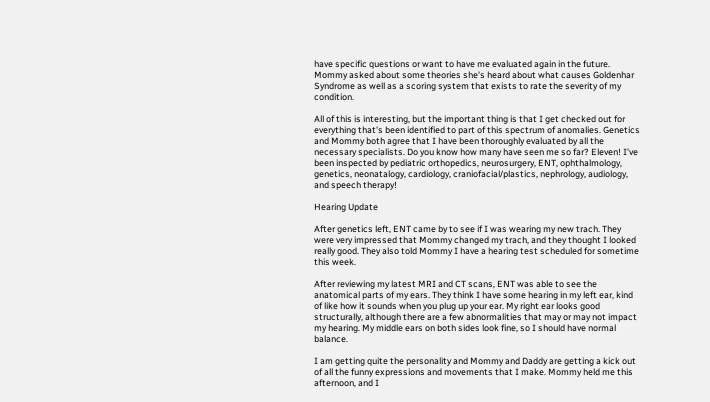have specific questions or want to have me evaluated again in the future. Mommy asked about some theories she's heard about what causes Goldenhar Syndrome as well as a scoring system that exists to rate the severity of my condition.

All of this is interesting, but the important thing is that I get checked out for everything that's been identified to part of this spectrum of anomalies. Genetics and Mommy both agree that I have been thoroughly evaluated by all the necessary specialists. Do you know how many have seen me so far? Eleven! I've been inspected by pediatric orthopedics, neurosurgery, ENT, ophthalmology, genetics, neonatalogy, cardiology, craniofacial/plastics, nephrology, audiology, and speech therapy!

Hearing Update

After genetics left, ENT came by to see if I was wearing my new trach. They were very impressed that Mommy changed my trach, and they thought I looked really good. They also told Mommy I have a hearing test scheduled for sometime this week.

After reviewing my latest MRI and CT scans, ENT was able to see the anatomical parts of my ears. They think I have some hearing in my left ear, kind of like how it sounds when you plug up your ear. My right ear looks good structurally, although there are a few abnormalities that may or may not impact my hearing. My middle ears on both sides look fine, so I should have normal balance.

I am getting quite the personality and Mommy and Daddy are getting a kick out of all the funny expressions and movements that I make. Mommy held me this afternoon, and I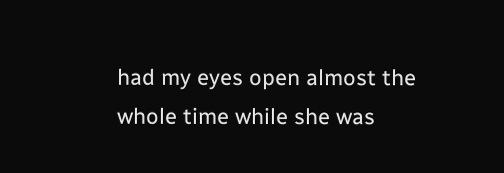had my eyes open almost the whole time while she was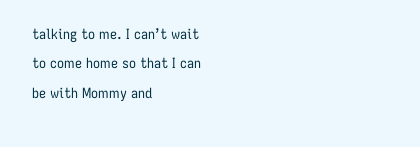talking to me. I can’t wait to come home so that I can be with Mommy and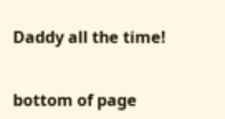Daddy all the time!


bottom of page